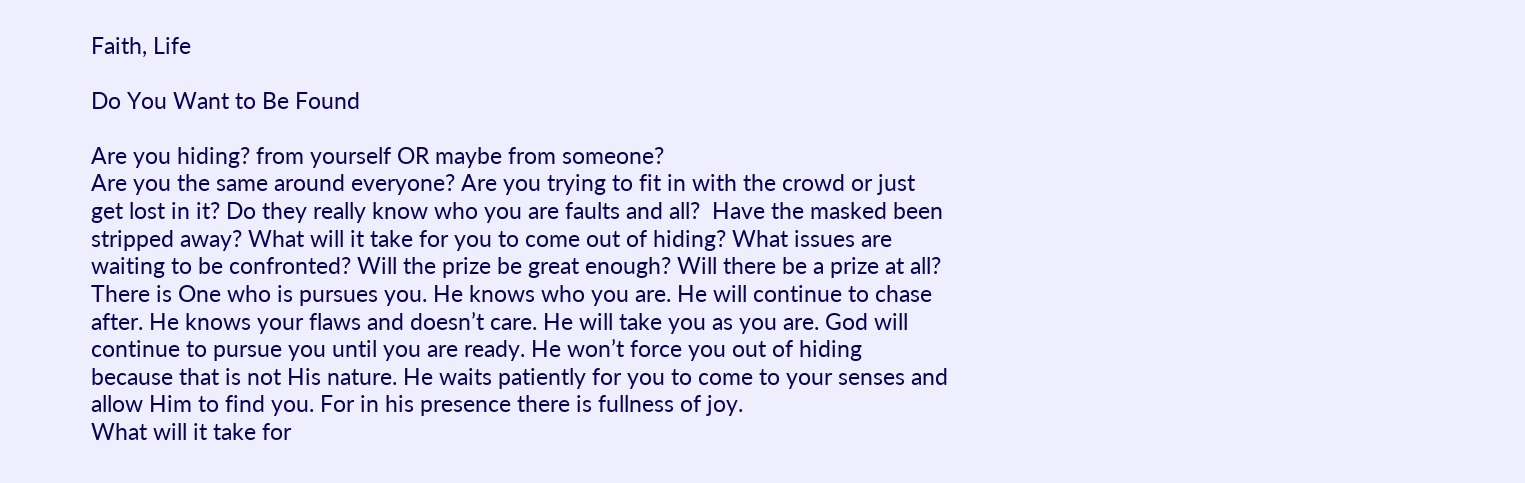Faith, Life

Do You Want to Be Found

Are you hiding? from yourself OR maybe from someone?
Are you the same around everyone? Are you trying to fit in with the crowd or just get lost in it? Do they really know who you are faults and all?  Have the masked been stripped away? What will it take for you to come out of hiding? What issues are waiting to be confronted? Will the prize be great enough? Will there be a prize at all?
There is One who is pursues you. He knows who you are. He will continue to chase after. He knows your flaws and doesn’t care. He will take you as you are. God will continue to pursue you until you are ready. He won’t force you out of hiding because that is not His nature. He waits patiently for you to come to your senses and allow Him to find you. For in his presence there is fullness of joy.
What will it take for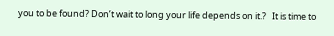you to be found? Don’t wait to long your life depends on it.?   It is time to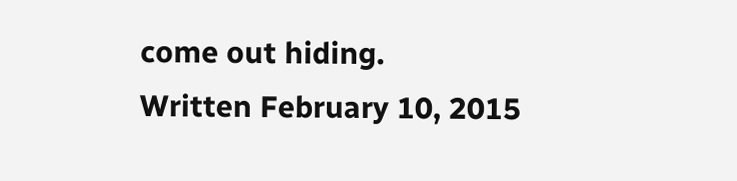come out hiding.
Written February 10, 2015